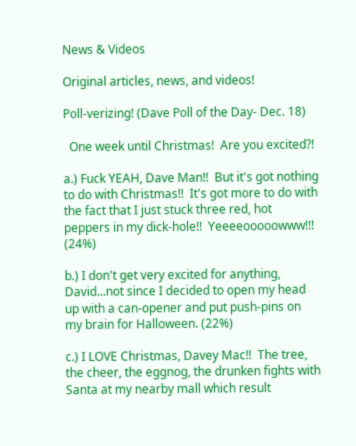News & Videos

Original articles, news, and videos!

Poll-verizing! (Dave Poll of the Day- Dec. 18)

  One week until Christmas!  Are you excited?!

a.) Fuck YEAH, Dave Man!!  But it's got nothing to do with Christmas!!  It's got more to do with the fact that I just stuck three red, hot peppers in my dick-hole!!  Yeeeeooooowww!!! (24%)

b.) I don't get very excited for anything, David...not since I decided to open my head up with a can-opener and put push-pins on my brain for Halloween. (22%)

c.) I LOVE Christmas, Davey Mac!!  The tree, the cheer, the eggnog, the drunken fights with Santa at my nearby mall which result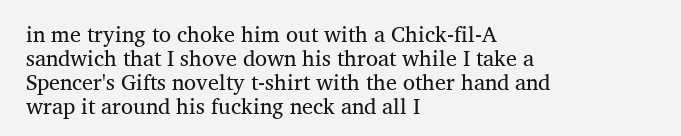in me trying to choke him out with a Chick-fil-A sandwich that I shove down his throat while I take a Spencer's Gifts novelty t-shirt with the other hand and wrap it around his fucking neck and all I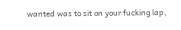wanted was to sit on your fucking lap,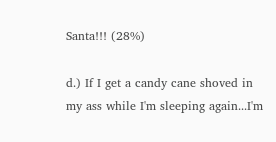Santa!!! (28%)

d.) If I get a candy cane shoved in my ass while I'm sleeping again...I'm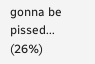gonna be pissed... (26%)